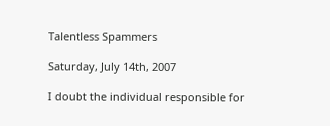Talentless Spammers

Saturday, July 14th, 2007

I doubt the individual responsible for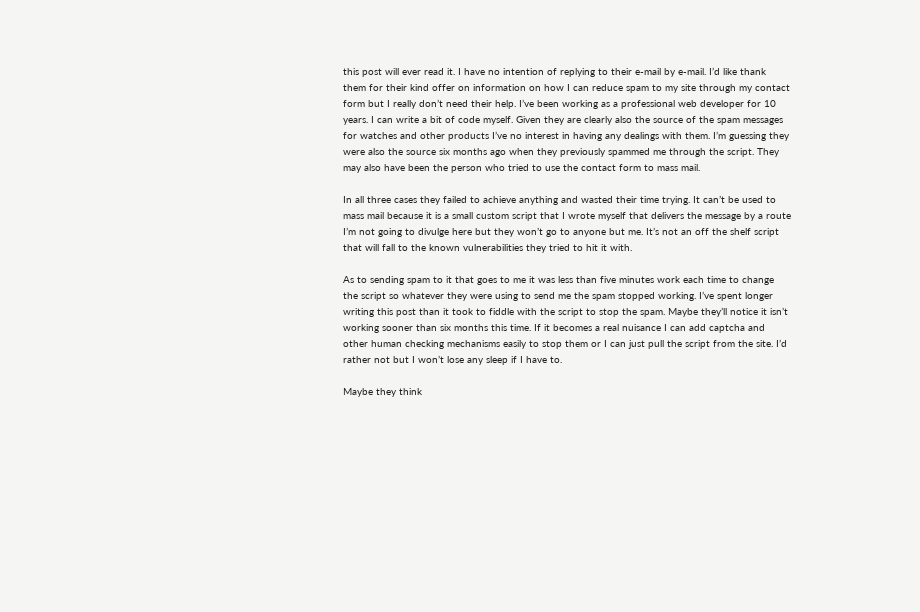this post will ever read it. I have no intention of replying to their e-mail by e-mail. I’d like thank them for their kind offer on information on how I can reduce spam to my site through my contact form but I really don’t need their help. I’ve been working as a professional web developer for 10 years. I can write a bit of code myself. Given they are clearly also the source of the spam messages for watches and other products I’ve no interest in having any dealings with them. I’m guessing they were also the source six months ago when they previously spammed me through the script. They may also have been the person who tried to use the contact form to mass mail.

In all three cases they failed to achieve anything and wasted their time trying. It can’t be used to mass mail because it is a small custom script that I wrote myself that delivers the message by a route I’m not going to divulge here but they won’t go to anyone but me. It’s not an off the shelf script that will fall to the known vulnerabilities they tried to hit it with.

As to sending spam to it that goes to me it was less than five minutes work each time to change the script so whatever they were using to send me the spam stopped working. I’ve spent longer writing this post than it took to fiddle with the script to stop the spam. Maybe they’ll notice it isn’t working sooner than six months this time. If it becomes a real nuisance I can add captcha and other human checking mechanisms easily to stop them or I can just pull the script from the site. I’d rather not but I won’t lose any sleep if I have to.

Maybe they think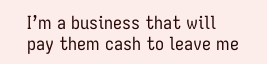I’m a business that will pay them cash to leave me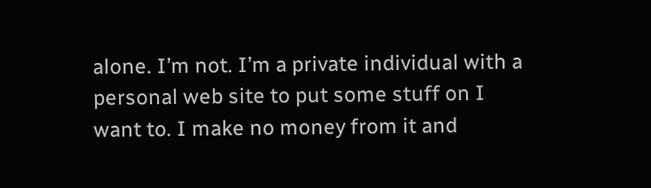alone. I’m not. I’m a private individual with a personal web site to put some stuff on I want to. I make no money from it and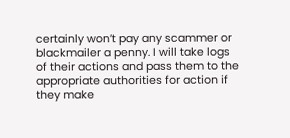certainly won’t pay any scammer or blackmailer a penny. I will take logs of their actions and pass them to the appropriate authorities for action if they make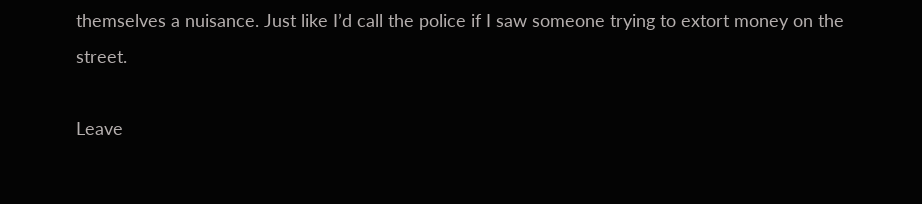themselves a nuisance. Just like I’d call the police if I saw someone trying to extort money on the street.

Leave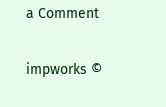a Comment

impworks ©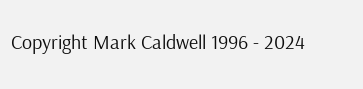Copyright Mark Caldwell 1996 - 2024